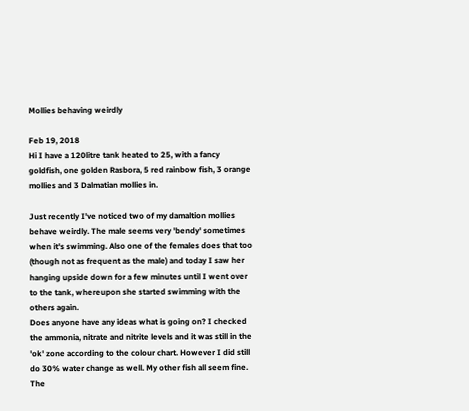Mollies behaving weirdly

Feb 19, 2018
Hi I have a 120litre tank heated to 25, with a fancy goldfish, one golden Rasbora, 5 red rainbow fish, 3 orange mollies and 3 Dalmatian mollies in.

Just recently I've noticed two of my damaltion mollies behave weirdly. The male seems very 'bendy' sometimes when it's swimming. Also one of the females does that too (though not as frequent as the male) and today I saw her hanging upside down for a few minutes until I went over to the tank, whereupon she started swimming with the others again.
Does anyone have any ideas what is going on? I checked the ammonia, nitrate and nitrite levels and it was still in the 'ok' zone according to the colour chart. However I did still do 30% water change as well. My other fish all seem fine.
The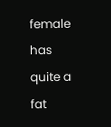female has quite a fat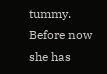tummy. Before now she has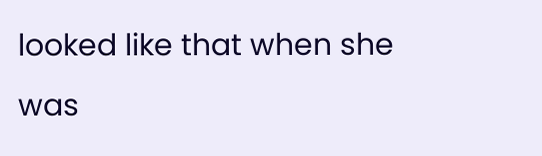looked like that when she was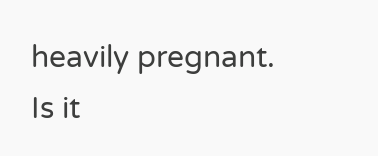heavily pregnant. Is it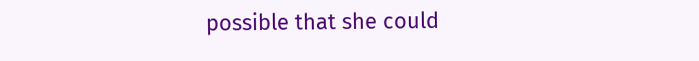possible that she could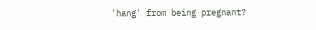'hang' from being pregnant?